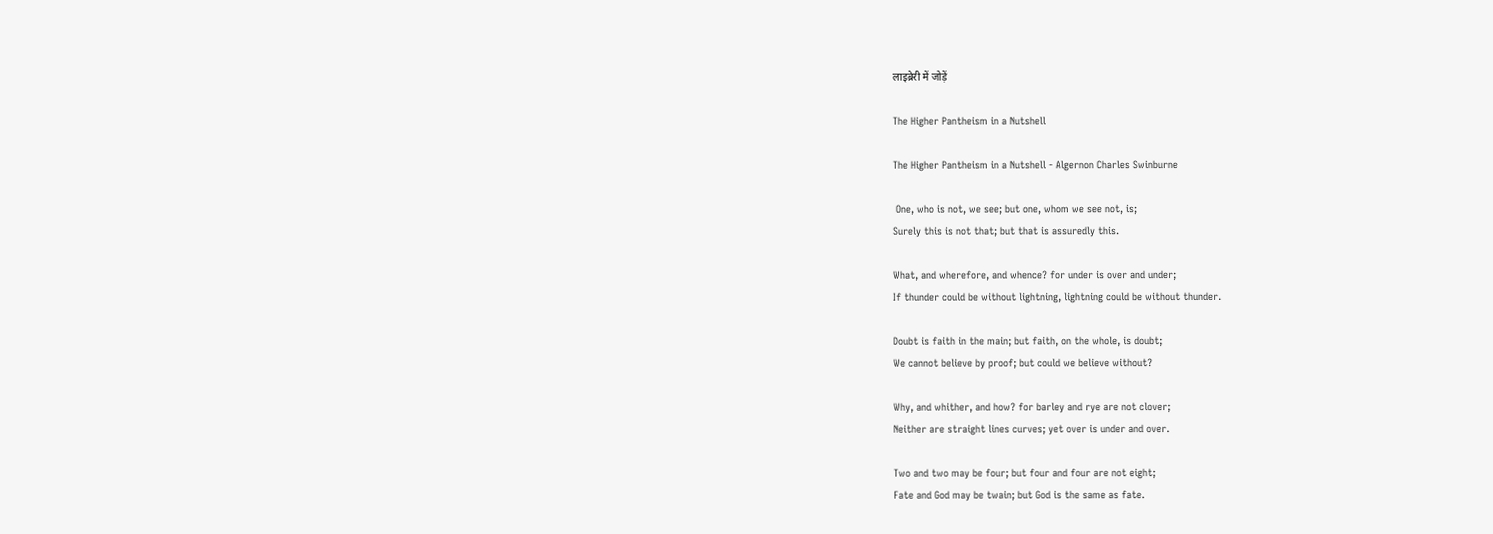लाइब्रेरी में जोड़ें

The Higher Pantheism in a Nutshell

The Higher Pantheism in a Nutshell - Algernon Charles Swinburne

 One, who is not, we see; but one, whom we see not, is;
Surely this is not that; but that is assuredly this.

What, and wherefore, and whence? for under is over and under;
If thunder could be without lightning, lightning could be without thunder.

Doubt is faith in the main; but faith, on the whole, is doubt;
We cannot believe by proof; but could we believe without?

Why, and whither, and how? for barley and rye are not clover;
Neither are straight lines curves; yet over is under and over.

Two and two may be four; but four and four are not eight;
Fate and God may be twain; but God is the same as fate.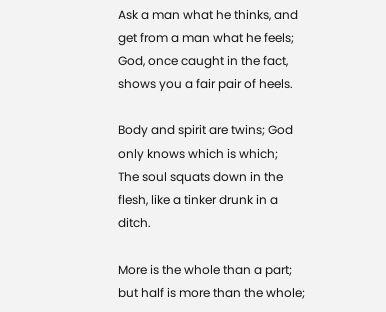Ask a man what he thinks, and get from a man what he feels;
God, once caught in the fact, shows you a fair pair of heels.

Body and spirit are twins; God only knows which is which;
The soul squats down in the flesh, like a tinker drunk in a ditch.

More is the whole than a part; but half is more than the whole;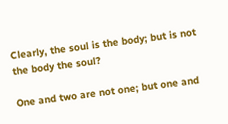Clearly, the soul is the body; but is not the body the soul?

One and two are not one; but one and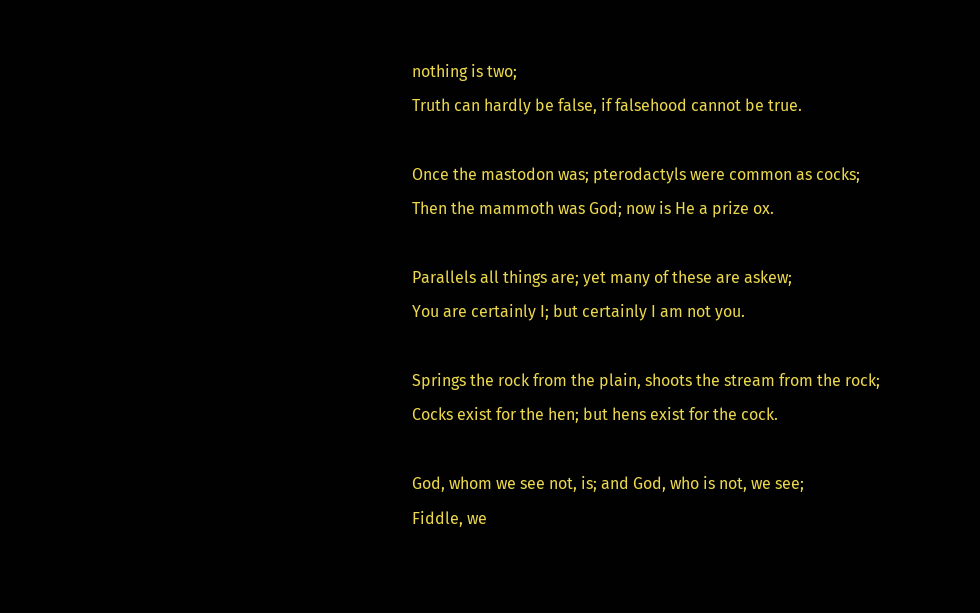nothing is two;
Truth can hardly be false, if falsehood cannot be true.

Once the mastodon was; pterodactyls were common as cocks;
Then the mammoth was God; now is He a prize ox.

Parallels all things are; yet many of these are askew;
You are certainly I; but certainly I am not you.

Springs the rock from the plain, shoots the stream from the rock;
Cocks exist for the hen; but hens exist for the cock.

God, whom we see not, is; and God, who is not, we see;
Fiddle, we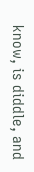know, is diddle, and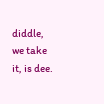diddle, we take it, is dee.